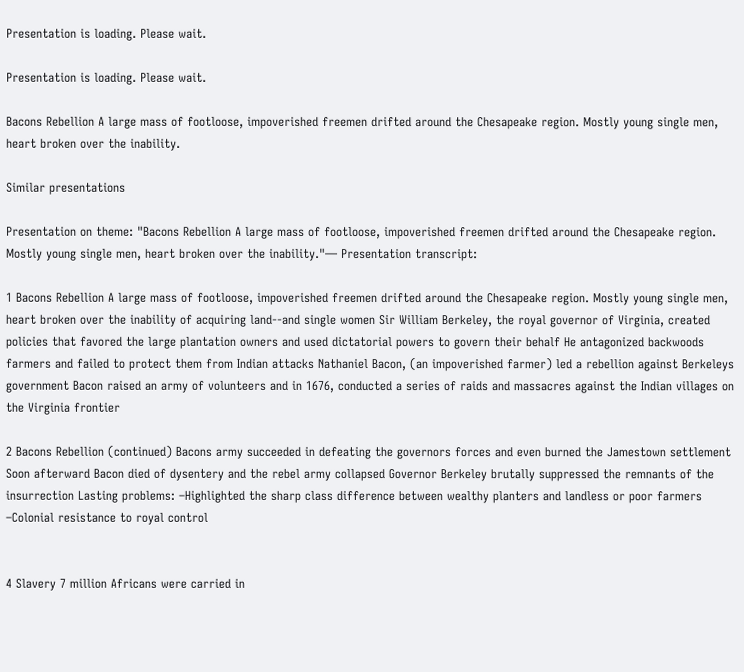Presentation is loading. Please wait.

Presentation is loading. Please wait.

Bacons Rebellion A large mass of footloose, impoverished freemen drifted around the Chesapeake region. Mostly young single men, heart broken over the inability.

Similar presentations

Presentation on theme: "Bacons Rebellion A large mass of footloose, impoverished freemen drifted around the Chesapeake region. Mostly young single men, heart broken over the inability."— Presentation transcript:

1 Bacons Rebellion A large mass of footloose, impoverished freemen drifted around the Chesapeake region. Mostly young single men, heart broken over the inability of acquiring land--and single women Sir William Berkeley, the royal governor of Virginia, created policies that favored the large plantation owners and used dictatorial powers to govern their behalf He antagonized backwoods farmers and failed to protect them from Indian attacks Nathaniel Bacon, (an impoverished farmer) led a rebellion against Berkeleys government Bacon raised an army of volunteers and in 1676, conducted a series of raids and massacres against the Indian villages on the Virginia frontier

2 Bacons Rebellion (continued) Bacons army succeeded in defeating the governors forces and even burned the Jamestown settlement Soon afterward Bacon died of dysentery and the rebel army collapsed Governor Berkeley brutally suppressed the remnants of the insurrection Lasting problems: –Highlighted the sharp class difference between wealthy planters and landless or poor farmers –Colonial resistance to royal control


4 Slavery 7 million Africans were carried in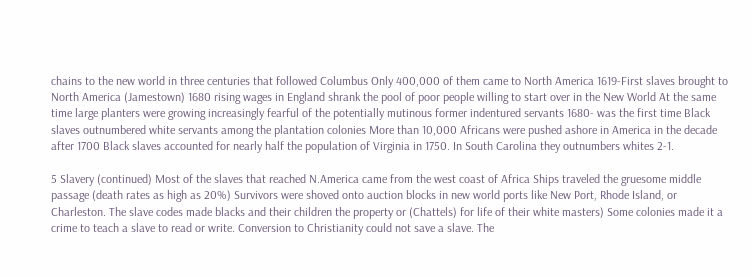chains to the new world in three centuries that followed Columbus Only 400,000 of them came to North America 1619-First slaves brought to North America (Jamestown) 1680 rising wages in England shrank the pool of poor people willing to start over in the New World At the same time large planters were growing increasingly fearful of the potentially mutinous former indentured servants 1680- was the first time Black slaves outnumbered white servants among the plantation colonies More than 10,000 Africans were pushed ashore in America in the decade after 1700 Black slaves accounted for nearly half the population of Virginia in 1750. In South Carolina they outnumbers whites 2-1.

5 Slavery (continued) Most of the slaves that reached N.America came from the west coast of Africa Ships traveled the gruesome middle passage (death rates as high as 20%) Survivors were shoved onto auction blocks in new world ports like New Port, Rhode Island, or Charleston. The slave codes made blacks and their children the property or (Chattels) for life of their white masters) Some colonies made it a crime to teach a slave to read or write. Conversion to Christianity could not save a slave. The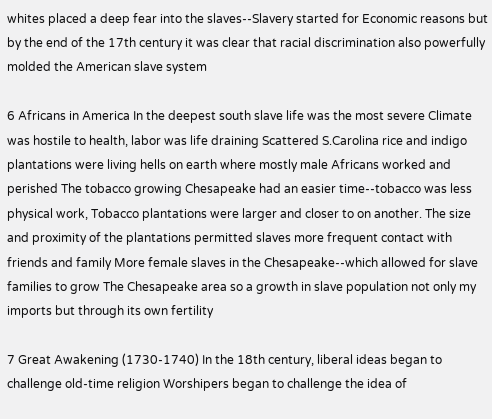whites placed a deep fear into the slaves--Slavery started for Economic reasons but by the end of the 17th century it was clear that racial discrimination also powerfully molded the American slave system

6 Africans in America In the deepest south slave life was the most severe Climate was hostile to health, labor was life draining Scattered S.Carolina rice and indigo plantations were living hells on earth where mostly male Africans worked and perished The tobacco growing Chesapeake had an easier time--tobacco was less physical work, Tobacco plantations were larger and closer to on another. The size and proximity of the plantations permitted slaves more frequent contact with friends and family More female slaves in the Chesapeake--which allowed for slave families to grow The Chesapeake area so a growth in slave population not only my imports but through its own fertility

7 Great Awakening (1730-1740) In the 18th century, liberal ideas began to challenge old-time religion Worshipers began to challenge the idea of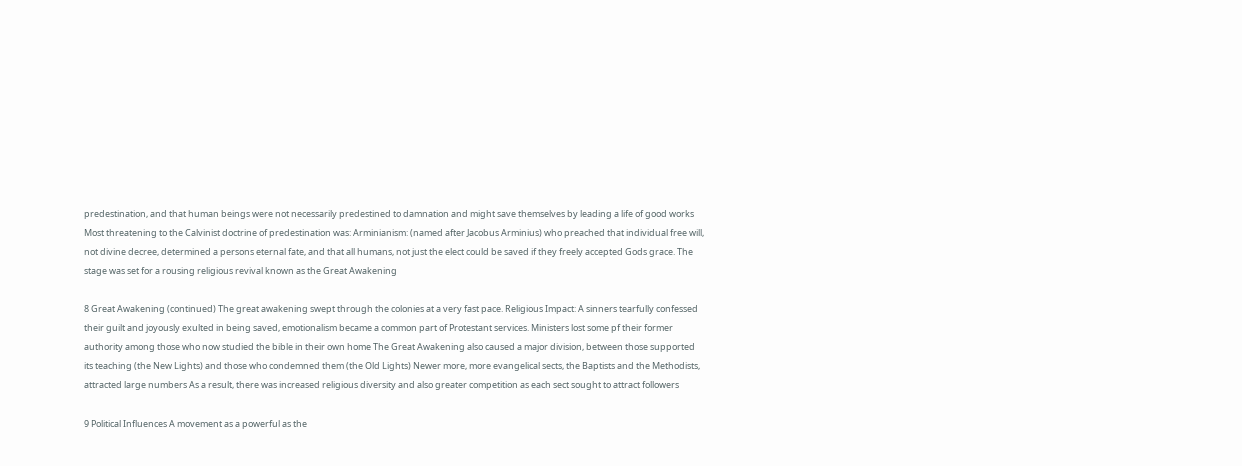predestination, and that human beings were not necessarily predestined to damnation and might save themselves by leading a life of good works Most threatening to the Calvinist doctrine of predestination was: Arminianism: (named after Jacobus Arminius) who preached that individual free will, not divine decree, determined a persons eternal fate, and that all humans, not just the elect could be saved if they freely accepted Gods grace. The stage was set for a rousing religious revival known as the Great Awakening

8 Great Awakening (continued) The great awakening swept through the colonies at a very fast pace. Religious Impact: A sinners tearfully confessed their guilt and joyously exulted in being saved, emotionalism became a common part of Protestant services. Ministers lost some pf their former authority among those who now studied the bible in their own home The Great Awakening also caused a major division, between those supported its teaching (the New Lights) and those who condemned them (the Old Lights) Newer more, more evangelical sects, the Baptists and the Methodists, attracted large numbers As a result, there was increased religious diversity and also greater competition as each sect sought to attract followers

9 Political Influences A movement as a powerful as the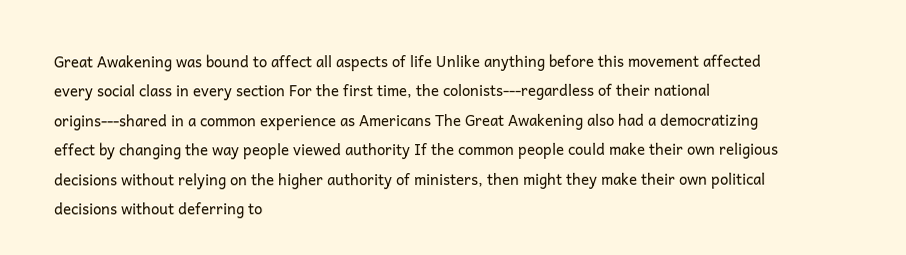Great Awakening was bound to affect all aspects of life Unlike anything before this movement affected every social class in every section For the first time, the colonists---regardless of their national origins---shared in a common experience as Americans The Great Awakening also had a democratizing effect by changing the way people viewed authority If the common people could make their own religious decisions without relying on the higher authority of ministers, then might they make their own political decisions without deferring to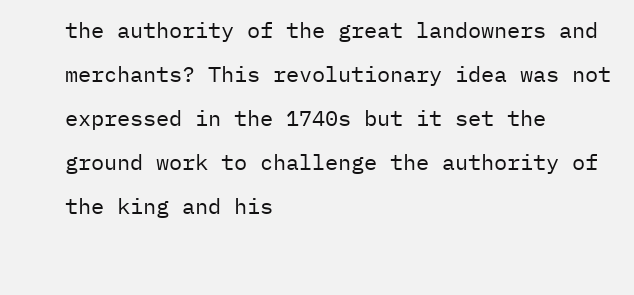the authority of the great landowners and merchants? This revolutionary idea was not expressed in the 1740s but it set the ground work to challenge the authority of the king and his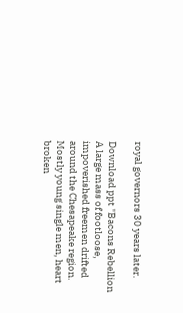royal governors 30 years later.

Download ppt "Bacons Rebellion A large mass of footloose, impoverished freemen drifted around the Chesapeake region. Mostly young single men, heart broken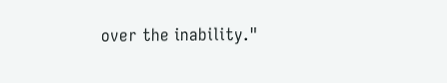over the inability."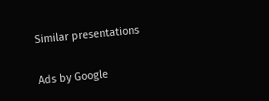Similar presentations

Ads by Google